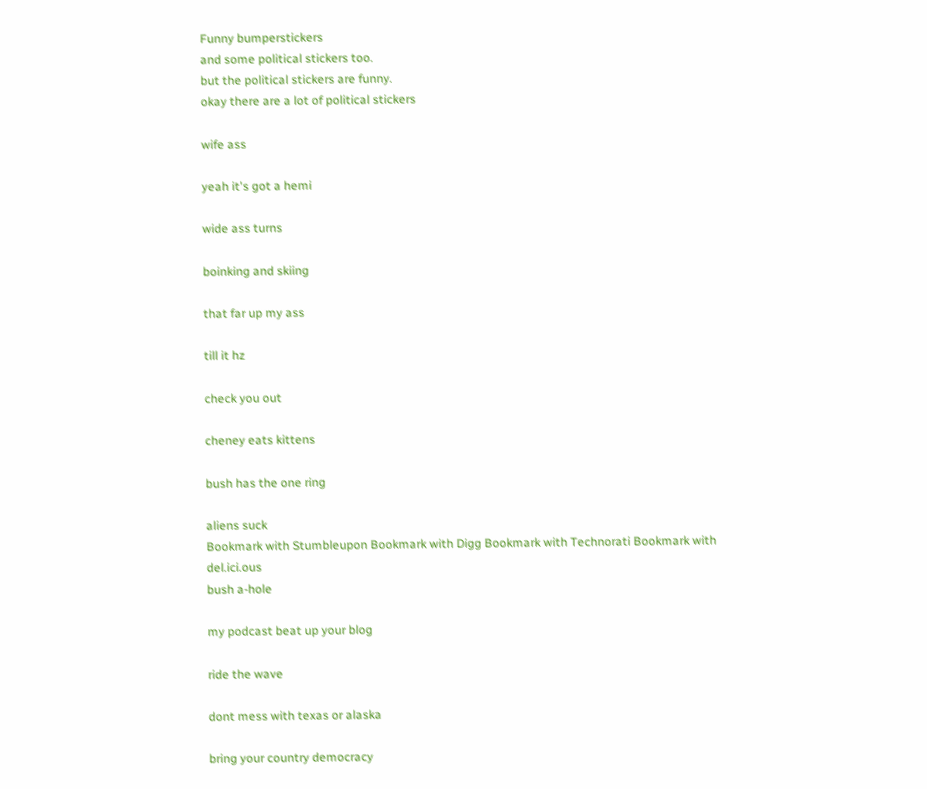Funny bumperstickers
and some political stickers too.
but the political stickers are funny.
okay there are a lot of political stickers

wife ass

yeah it's got a hemi

wide ass turns

boinking and skiing

that far up my ass

till it hz

check you out

cheney eats kittens

bush has the one ring

aliens suck
Bookmark with Stumbleupon Bookmark with Digg Bookmark with Technorati Bookmark with del.ici.ous
bush a-hole

my podcast beat up your blog

ride the wave

dont mess with texas or alaska

bring your country democracy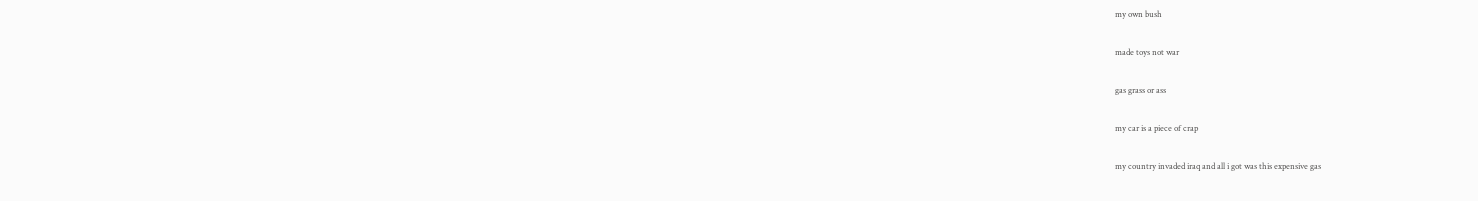my own bush

made toys not war

gas grass or ass

my car is a piece of crap

my country invaded iraq and all i got was this expensive gas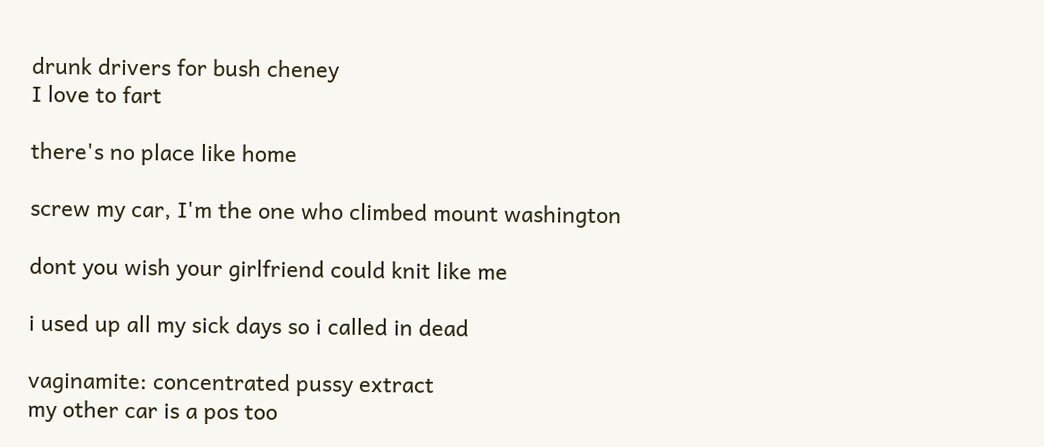drunk drivers for bush cheney
I love to fart

there's no place like home

screw my car, I'm the one who climbed mount washington

dont you wish your girlfriend could knit like me

i used up all my sick days so i called in dead

vaginamite: concentrated pussy extract
my other car is a pos too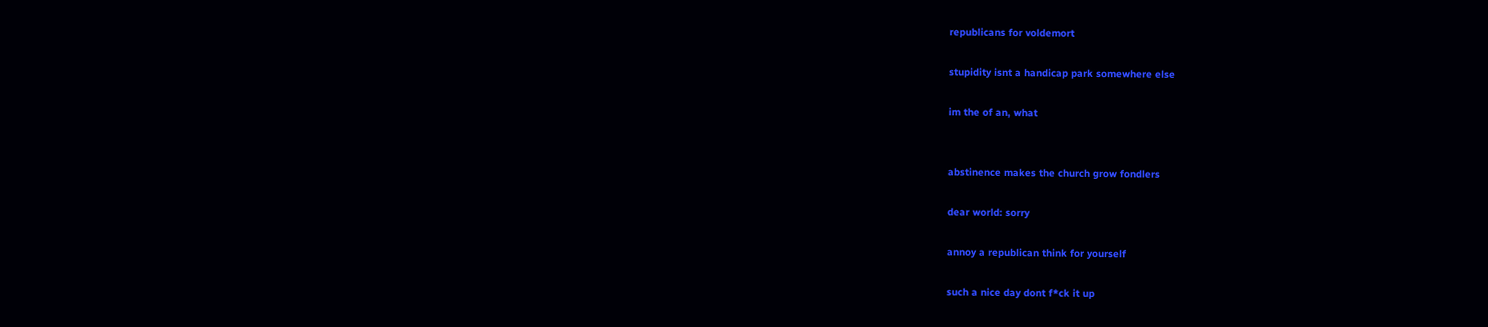republicans for voldemort

stupidity isnt a handicap park somewhere else

im the of an, what


abstinence makes the church grow fondlers

dear world: sorry

annoy a republican think for yourself

such a nice day dont f*ck it up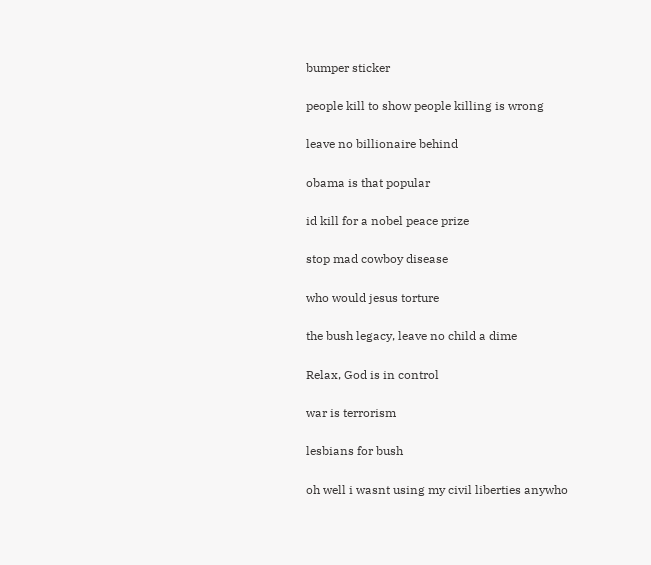bumper sticker

people kill to show people killing is wrong

leave no billionaire behind

obama is that popular

id kill for a nobel peace prize

stop mad cowboy disease

who would jesus torture

the bush legacy, leave no child a dime

Relax, God is in control

war is terrorism

lesbians for bush

oh well i wasnt using my civil liberties anywho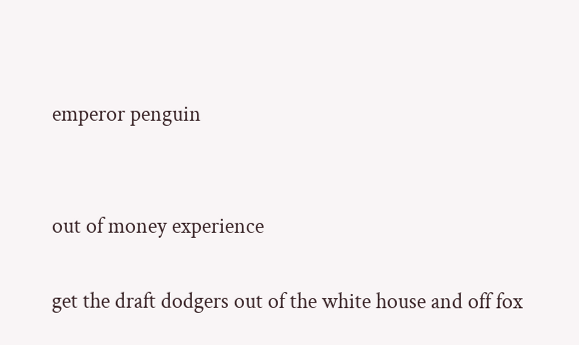emperor penguin


out of money experience

get the draft dodgers out of the white house and off fox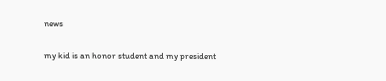news

my kid is an honor student and my president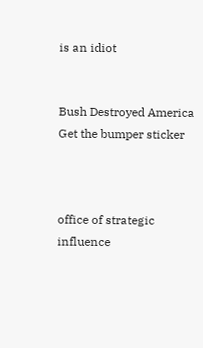is an idiot


Bush Destroyed America
Get the bumper sticker



office of strategic influence